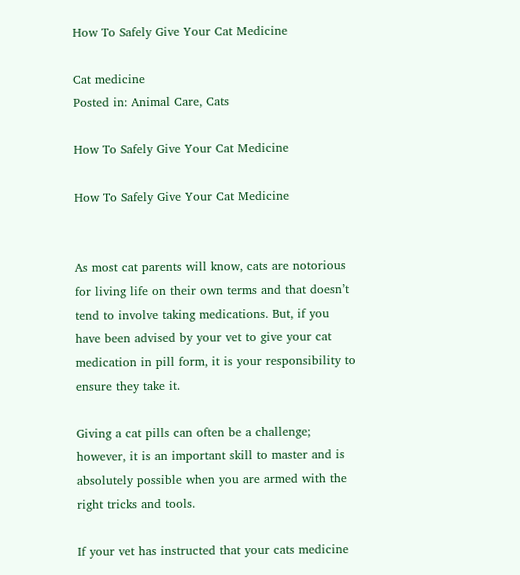How To Safely Give Your Cat Medicine

Cat medicine
Posted in: Animal Care, Cats

How To Safely Give Your Cat Medicine

How To Safely Give Your Cat Medicine


As most cat parents will know, cats are notorious for living life on their own terms and that doesn’t tend to involve taking medications. But, if you have been advised by your vet to give your cat medication in pill form, it is your responsibility to ensure they take it.

Giving a cat pills can often be a challenge; however, it is an important skill to master and is absolutely possible when you are armed with the right tricks and tools.

If your vet has instructed that your cats medicine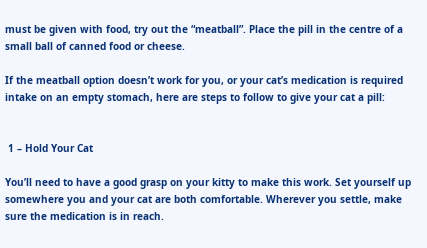must be given with food, try out the “meatball”. Place the pill in the centre of a small ball of canned food or cheese.

If the meatball option doesn’t work for you, or your cat’s medication is required intake on an empty stomach, here are steps to follow to give your cat a pill:


 1 – Hold Your Cat

You’ll need to have a good grasp on your kitty to make this work. Set yourself up somewhere you and your cat are both comfortable. Wherever you settle, make sure the medication is in reach.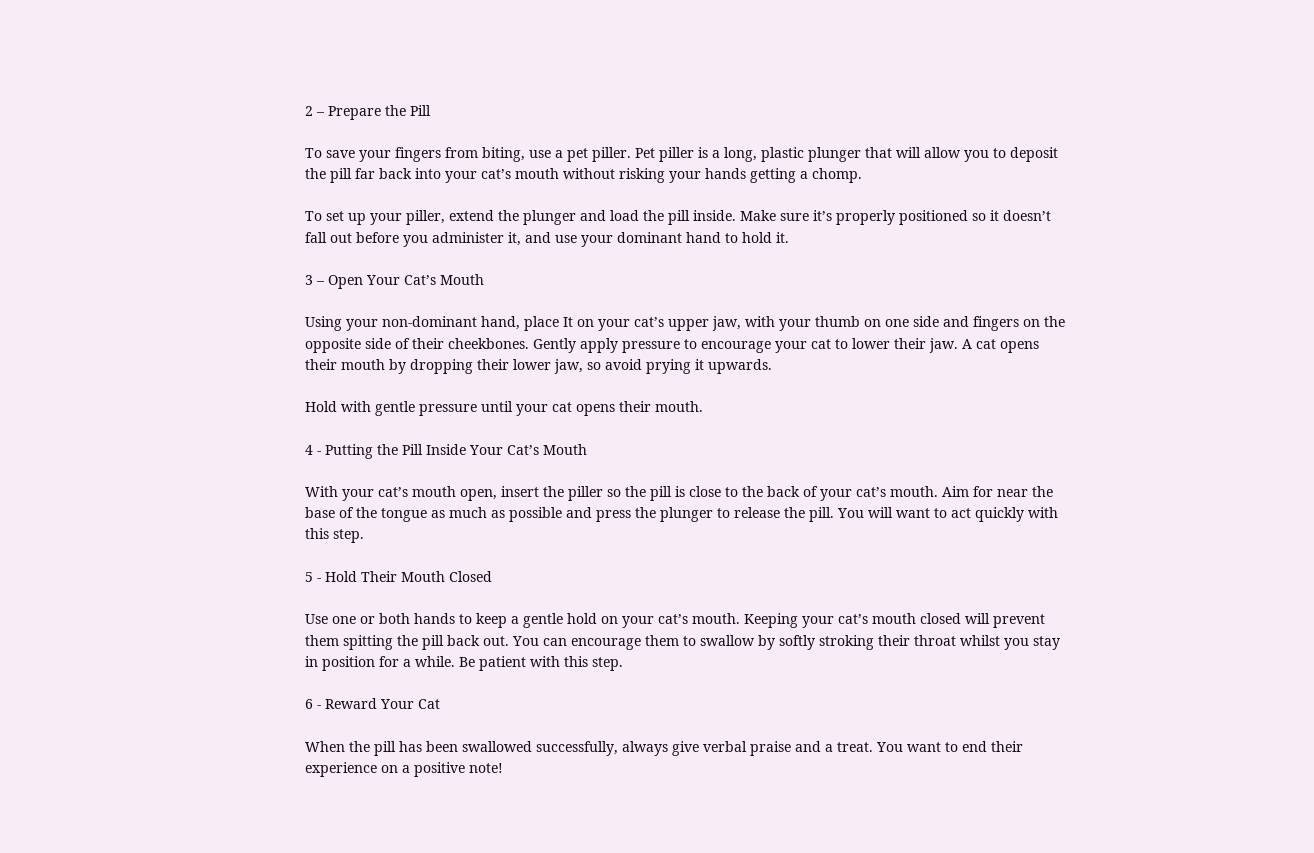2 – Prepare the Pill

To save your fingers from biting, use a pet piller. Pet piller is a long, plastic plunger that will allow you to deposit the pill far back into your cat’s mouth without risking your hands getting a chomp.

To set up your piller, extend the plunger and load the pill inside. Make sure it’s properly positioned so it doesn’t fall out before you administer it, and use your dominant hand to hold it.

3 – Open Your Cat’s Mouth

Using your non-dominant hand, place It on your cat’s upper jaw, with your thumb on one side and fingers on the opposite side of their cheekbones. Gently apply pressure to encourage your cat to lower their jaw. A cat opens their mouth by dropping their lower jaw, so avoid prying it upwards.

Hold with gentle pressure until your cat opens their mouth.

4 - Putting the Pill Inside Your Cat’s Mouth

With your cat’s mouth open, insert the piller so the pill is close to the back of your cat’s mouth. Aim for near the base of the tongue as much as possible and press the plunger to release the pill. You will want to act quickly with this step.

5 - Hold Their Mouth Closed

Use one or both hands to keep a gentle hold on your cat’s mouth. Keeping your cat’s mouth closed will prevent them spitting the pill back out. You can encourage them to swallow by softly stroking their throat whilst you stay in position for a while. Be patient with this step.

6 - Reward Your Cat

When the pill has been swallowed successfully, always give verbal praise and a treat. You want to end their experience on a positive note!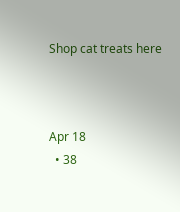Shop cat treats here



Apr 18
  • 38